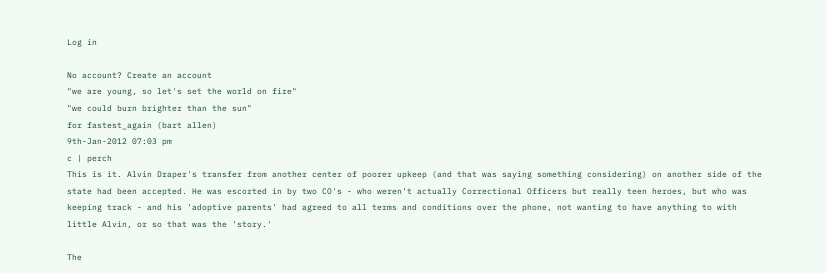Log in

No account? Create an account
"we are young, so let's set the world on fire"
"we could burn brighter than the sun"
for fastest_again (bart allen)
9th-Jan-2012 07:03 pm
c | perch
This is it. Alvin Draper's transfer from another center of poorer upkeep (and that was saying something considering) on another side of the state had been accepted. He was escorted in by two CO's - who weren't actually Correctional Officers but really teen heroes, but who was keeping track - and his 'adoptive parents' had agreed to all terms and conditions over the phone, not wanting to have anything to with little Alvin, or so that was the 'story.'

The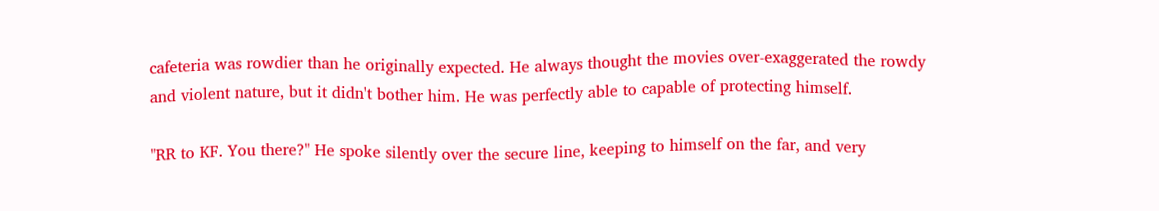cafeteria was rowdier than he originally expected. He always thought the movies over-exaggerated the rowdy and violent nature, but it didn't bother him. He was perfectly able to capable of protecting himself.

"RR to KF. You there?" He spoke silently over the secure line, keeping to himself on the far, and very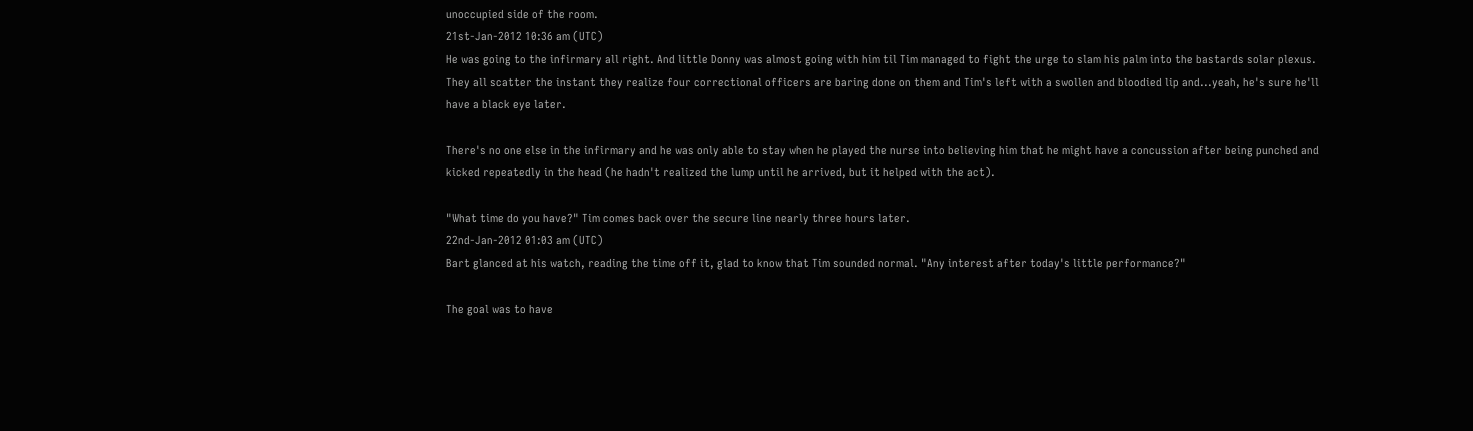unoccupied side of the room.
21st-Jan-2012 10:36 am (UTC)
He was going to the infirmary all right. And little Donny was almost going with him til Tim managed to fight the urge to slam his palm into the bastards solar plexus. They all scatter the instant they realize four correctional officers are baring done on them and Tim's left with a swollen and bloodied lip and...yeah, he's sure he'll have a black eye later.

There's no one else in the infirmary and he was only able to stay when he played the nurse into believing him that he might have a concussion after being punched and kicked repeatedly in the head (he hadn't realized the lump until he arrived, but it helped with the act).

"What time do you have?" Tim comes back over the secure line nearly three hours later.
22nd-Jan-2012 01:03 am (UTC)
Bart glanced at his watch, reading the time off it, glad to know that Tim sounded normal. "Any interest after today's little performance?"

The goal was to have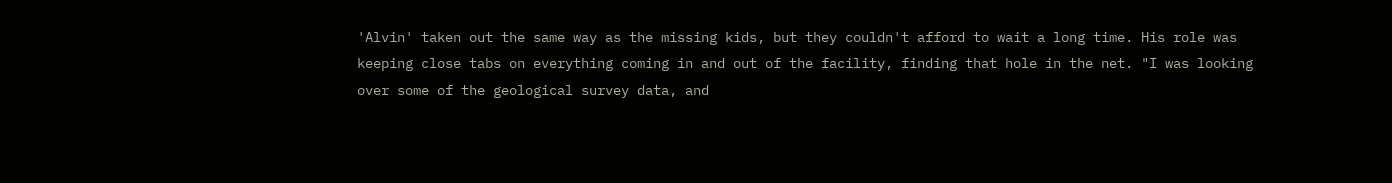'Alvin' taken out the same way as the missing kids, but they couldn't afford to wait a long time. His role was keeping close tabs on everything coming in and out of the facility, finding that hole in the net. "I was looking over some of the geological survey data, and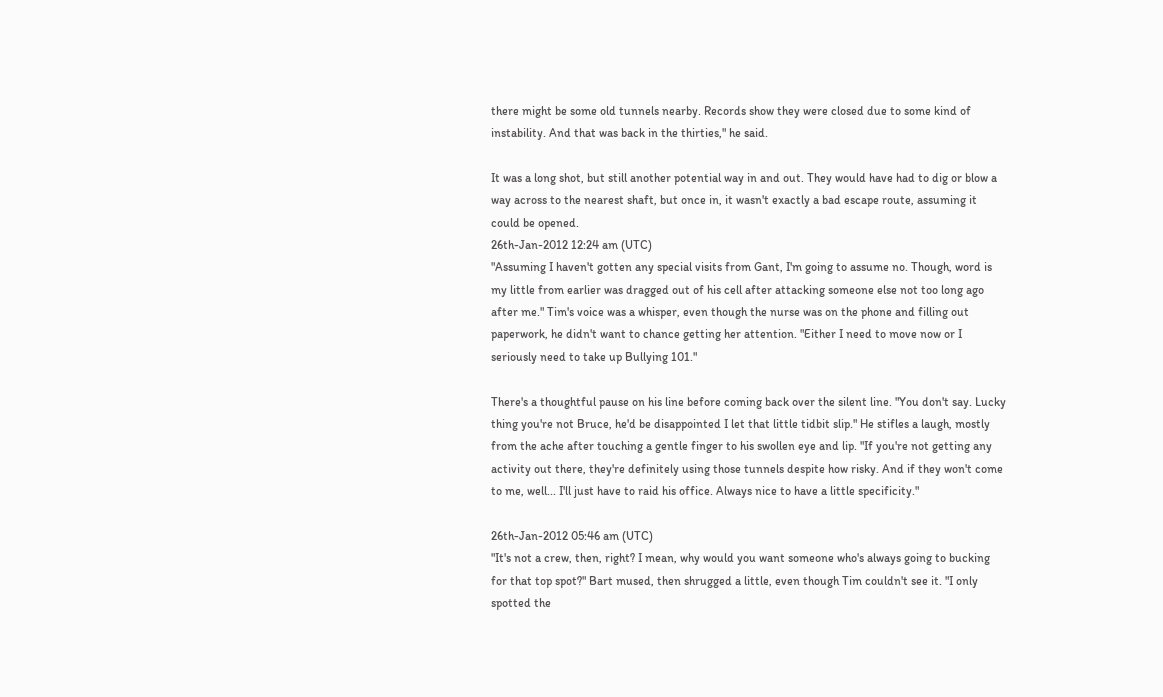there might be some old tunnels nearby. Records show they were closed due to some kind of instability. And that was back in the thirties," he said.

It was a long shot, but still another potential way in and out. They would have had to dig or blow a way across to the nearest shaft, but once in, it wasn't exactly a bad escape route, assuming it could be opened.
26th-Jan-2012 12:24 am (UTC)
"Assuming I haven't gotten any special visits from Gant, I'm going to assume no. Though, word is my little from earlier was dragged out of his cell after attacking someone else not too long ago after me." Tim's voice was a whisper, even though the nurse was on the phone and filling out paperwork, he didn't want to chance getting her attention. "Either I need to move now or I seriously need to take up Bullying 101."

There's a thoughtful pause on his line before coming back over the silent line. "You don't say. Lucky thing you're not Bruce, he'd be disappointed I let that little tidbit slip." He stifles a laugh, mostly from the ache after touching a gentle finger to his swollen eye and lip. "If you're not getting any activity out there, they're definitely using those tunnels despite how risky. And if they won't come to me, well... I'll just have to raid his office. Always nice to have a little specificity."

26th-Jan-2012 05:46 am (UTC)
"It's not a crew, then, right? I mean, why would you want someone who's always going to bucking for that top spot?" Bart mused, then shrugged a little, even though Tim couldn't see it. "I only spotted the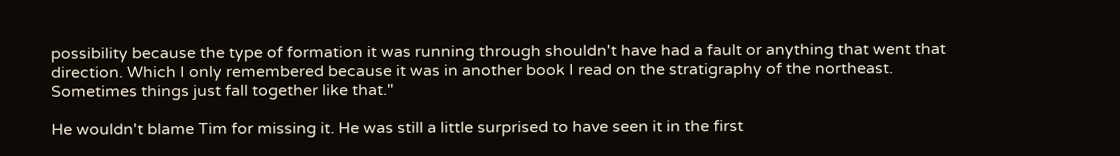possibility because the type of formation it was running through shouldn't have had a fault or anything that went that direction. Which I only remembered because it was in another book I read on the stratigraphy of the northeast. Sometimes things just fall together like that."

He wouldn't blame Tim for missing it. He was still a little surprised to have seen it in the first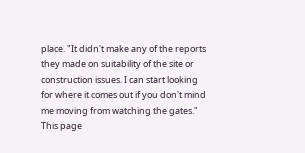place. "It didn't make any of the reports they made on suitability of the site or construction issues. I can start looking for where it comes out if you don't mind me moving from watching the gates."
This page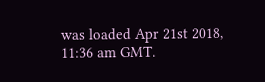was loaded Apr 21st 2018, 11:36 am GMT.